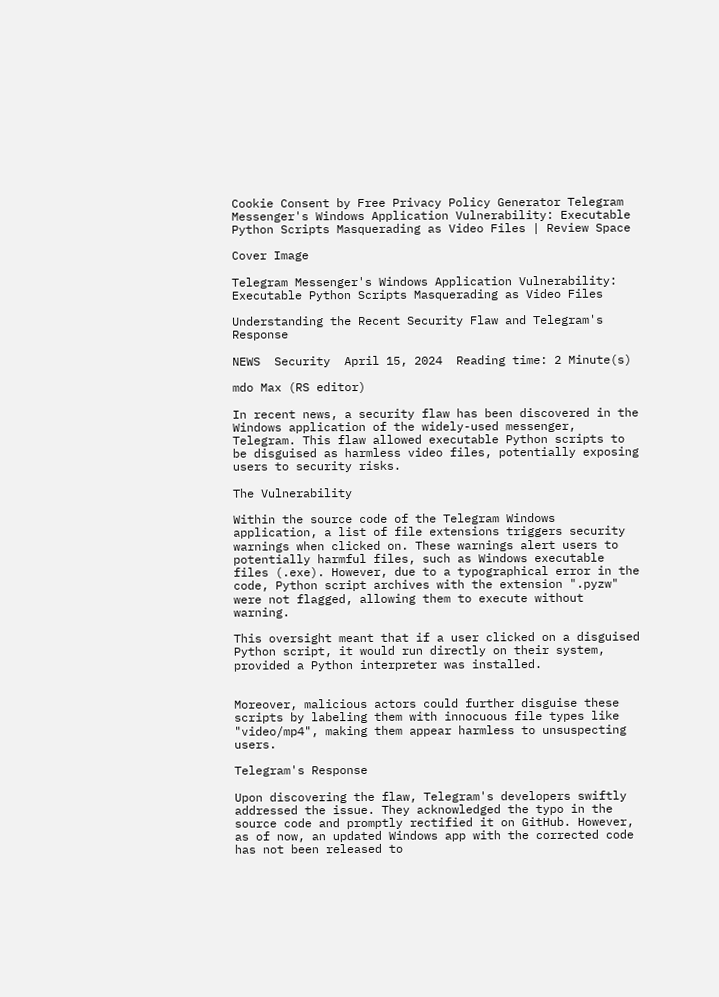Cookie Consent by Free Privacy Policy Generator Telegram Messenger's Windows Application Vulnerability: Executable Python Scripts Masquerading as Video Files | Review Space

Cover Image

Telegram Messenger's Windows Application Vulnerability: Executable Python Scripts Masquerading as Video Files

Understanding the Recent Security Flaw and Telegram's Response

NEWS  Security  April 15, 2024  Reading time: 2 Minute(s)

mdo Max (RS editor)

In recent news, a security flaw has been discovered in the Windows application of the widely-used messenger, Telegram. This flaw allowed executable Python scripts to be disguised as harmless video files, potentially exposing users to security risks.

The Vulnerability

Within the source code of the Telegram Windows application, a list of file extensions triggers security warnings when clicked on. These warnings alert users to potentially harmful files, such as Windows executable files (.exe). However, due to a typographical error in the code, Python script archives with the extension ".pyzw" were not flagged, allowing them to execute without warning.

This oversight meant that if a user clicked on a disguised Python script, it would run directly on their system, provided a Python interpreter was installed.


Moreover, malicious actors could further disguise these scripts by labeling them with innocuous file types like "video/mp4", making them appear harmless to unsuspecting users.

Telegram's Response

Upon discovering the flaw, Telegram's developers swiftly addressed the issue. They acknowledged the typo in the source code and promptly rectified it on GitHub. However, as of now, an updated Windows app with the corrected code has not been released to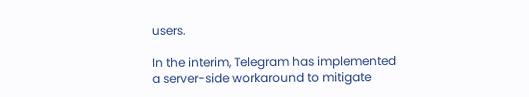users.

In the interim, Telegram has implemented a server-side workaround to mitigate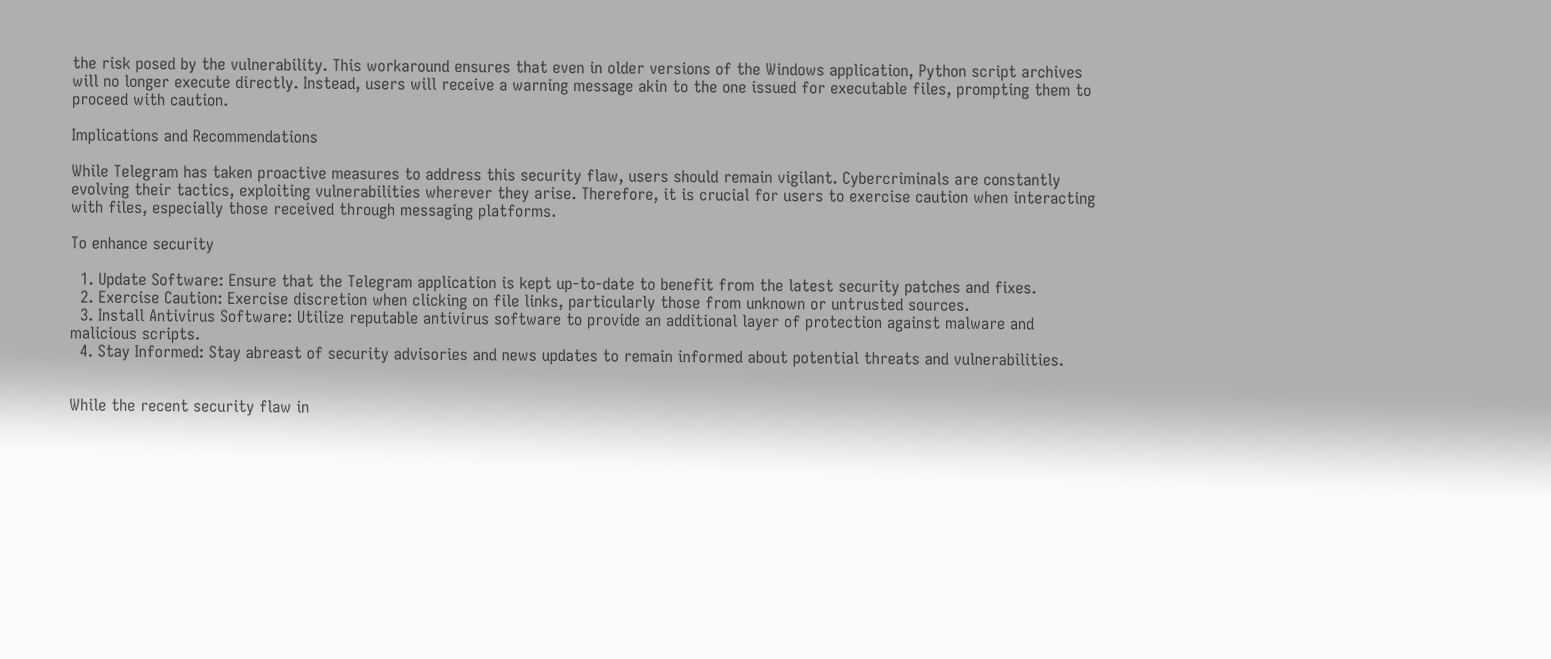the risk posed by the vulnerability. This workaround ensures that even in older versions of the Windows application, Python script archives will no longer execute directly. Instead, users will receive a warning message akin to the one issued for executable files, prompting them to proceed with caution.

Implications and Recommendations

While Telegram has taken proactive measures to address this security flaw, users should remain vigilant. Cybercriminals are constantly evolving their tactics, exploiting vulnerabilities wherever they arise. Therefore, it is crucial for users to exercise caution when interacting with files, especially those received through messaging platforms.

To enhance security

  1. Update Software: Ensure that the Telegram application is kept up-to-date to benefit from the latest security patches and fixes.
  2. Exercise Caution: Exercise discretion when clicking on file links, particularly those from unknown or untrusted sources.
  3. Install Antivirus Software: Utilize reputable antivirus software to provide an additional layer of protection against malware and malicious scripts.
  4. Stay Informed: Stay abreast of security advisories and news updates to remain informed about potential threats and vulnerabilities.


While the recent security flaw in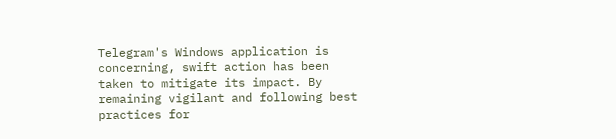Telegram's Windows application is concerning, swift action has been taken to mitigate its impact. By remaining vigilant and following best practices for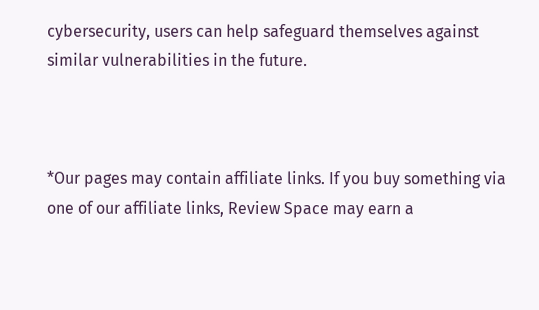cybersecurity, users can help safeguard themselves against similar vulnerabilities in the future.



*Our pages may contain affiliate links. If you buy something via one of our affiliate links, Review Space may earn a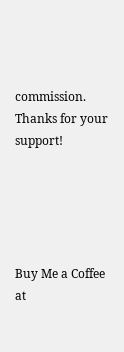commission. Thanks for your support!





Buy Me a Coffee at